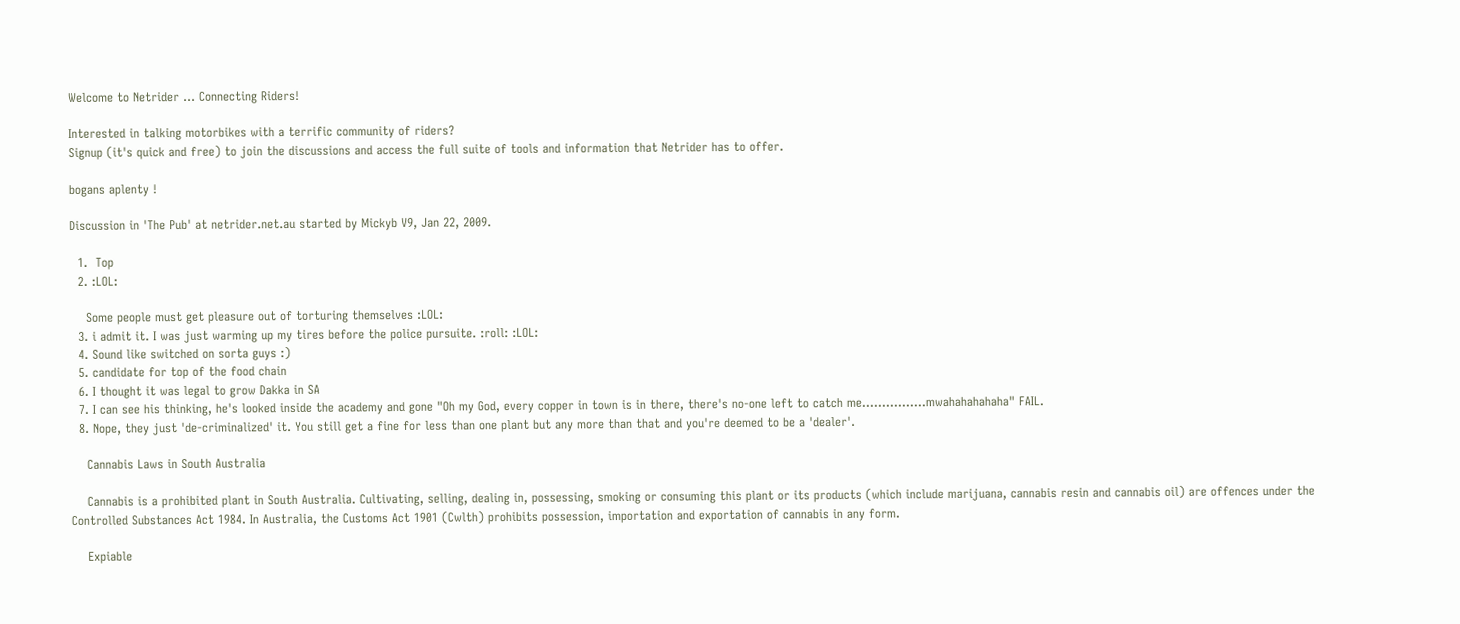Welcome to Netrider ... Connecting Riders!

Interested in talking motorbikes with a terrific community of riders?
Signup (it's quick and free) to join the discussions and access the full suite of tools and information that Netrider has to offer.

bogans aplenty !

Discussion in 'The Pub' at netrider.net.au started by Mickyb V9, Jan 22, 2009.

  1.  Top
  2. :LOL:

    Some people must get pleasure out of torturing themselves :LOL:
  3. i admit it. I was just warming up my tires before the police pursuite. :roll: :LOL:
  4. Sound like switched on sorta guys :)
  5. candidate for top of the food chain
  6. I thought it was legal to grow Dakka in SA
  7. I can see his thinking, he's looked inside the academy and gone "Oh my God, every copper in town is in there, there's no-one left to catch me................mwahahahahaha" FAIL.
  8. Nope, they just 'de-criminalized' it. You still get a fine for less than one plant but any more than that and you're deemed to be a 'dealer'.

    Cannabis Laws in South Australia

    Cannabis is a prohibited plant in South Australia. Cultivating, selling, dealing in, possessing, smoking or consuming this plant or its products (which include marijuana, cannabis resin and cannabis oil) are offences under the Controlled Substances Act 1984. In Australia, the Customs Act 1901 (Cwlth) prohibits possession, importation and exportation of cannabis in any form.

    Expiable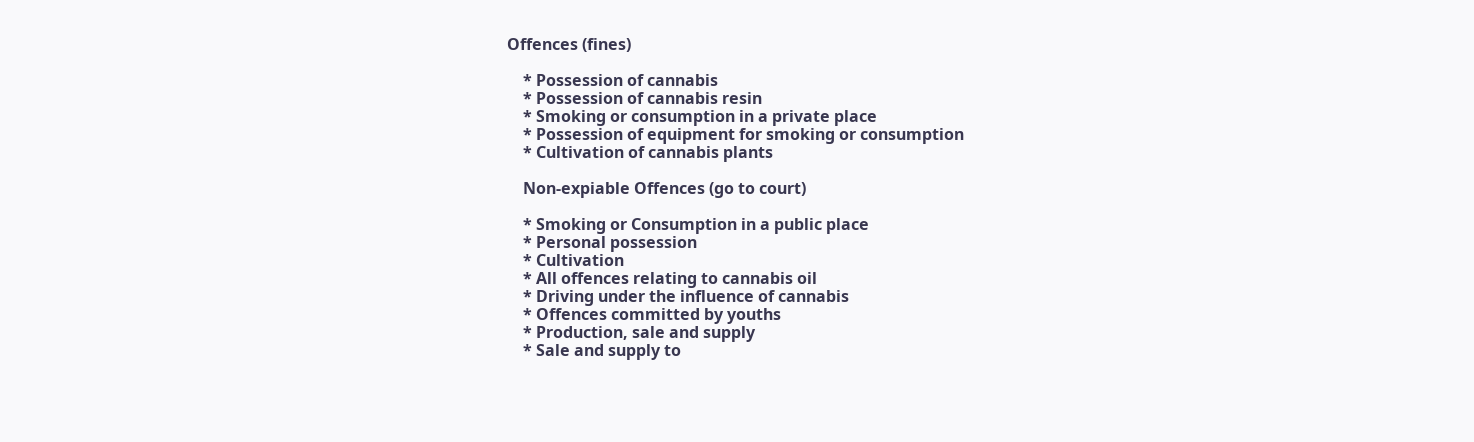Offences (fines)

    * Possession of cannabis
    * Possession of cannabis resin
    * Smoking or consumption in a private place
    * Possession of equipment for smoking or consumption
    * Cultivation of cannabis plants

    Non-expiable Offences (go to court)

    * Smoking or Consumption in a public place
    * Personal possession
    * Cultivation
    * All offences relating to cannabis oil
    * Driving under the influence of cannabis
    * Offences committed by youths
    * Production, sale and supply
    * Sale and supply to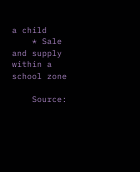a child
    * Sale and supply within a school zone

    Source: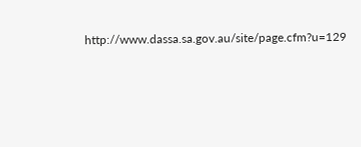http://www.dassa.sa.gov.au/site/page.cfm?u=129